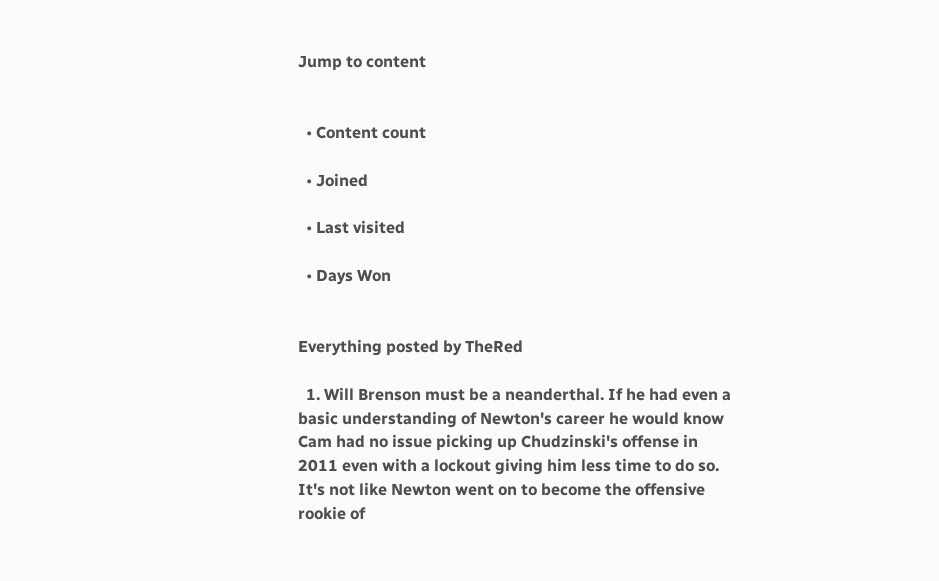Jump to content


  • Content count

  • Joined

  • Last visited

  • Days Won


Everything posted by TheRed

  1. Will Brenson must be a neanderthal. If he had even a basic understanding of Newton's career he would know Cam had no issue picking up Chudzinski's offense in 2011 even with a lockout giving him less time to do so. It's not like Newton went on to become the offensive rookie of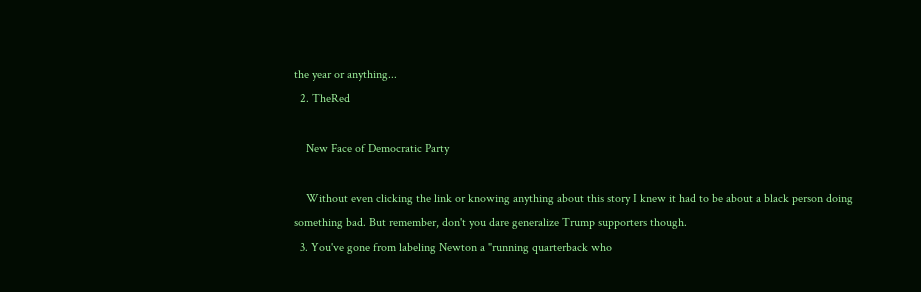the year or anything...
  2. TheRed

    New Face of Democratic Party

    Without even clicking the link or knowing anything about this story I knew it had to be about a black person doing something bad. But remember, don't you dare generalize Trump supporters though.
  3. You've gone from labeling Newton a "running quarterback who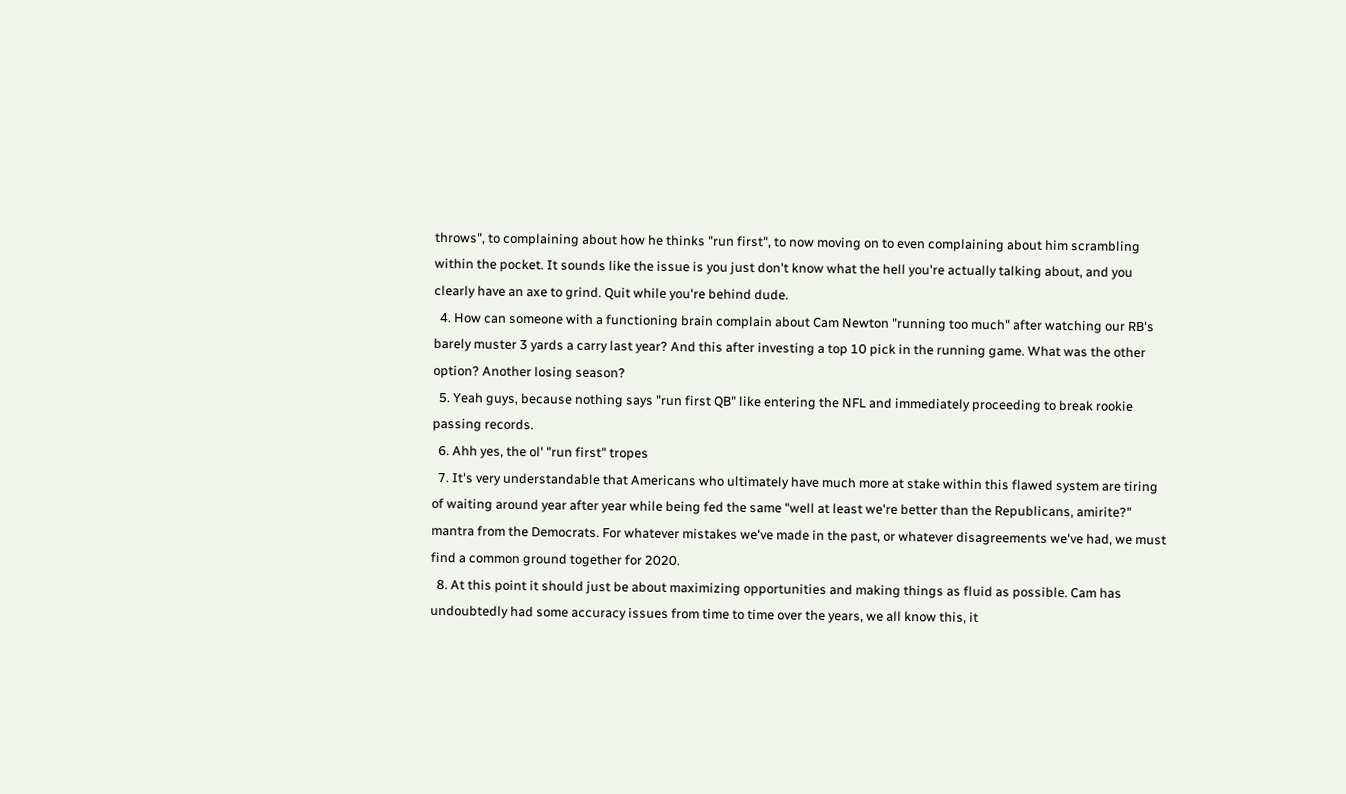throws", to complaining about how he thinks "run first", to now moving on to even complaining about him scrambling within the pocket. It sounds like the issue is you just don't know what the hell you're actually talking about, and you clearly have an axe to grind. Quit while you're behind dude.
  4. How can someone with a functioning brain complain about Cam Newton "running too much" after watching our RB's barely muster 3 yards a carry last year? And this after investing a top 10 pick in the running game. What was the other option? Another losing season?
  5. Yeah guys, because nothing says "run first QB" like entering the NFL and immediately proceeding to break rookie passing records.
  6. Ahh yes, the ol' "run first" tropes
  7. It's very understandable that Americans who ultimately have much more at stake within this flawed system are tiring of waiting around year after year while being fed the same "well at least we're better than the Republicans, amirite?" mantra from the Democrats. For whatever mistakes we've made in the past, or whatever disagreements we've had, we must find a common ground together for 2020.
  8. At this point it should just be about maximizing opportunities and making things as fluid as possible. Cam has undoubtedly had some accuracy issues from time to time over the years, we all know this, it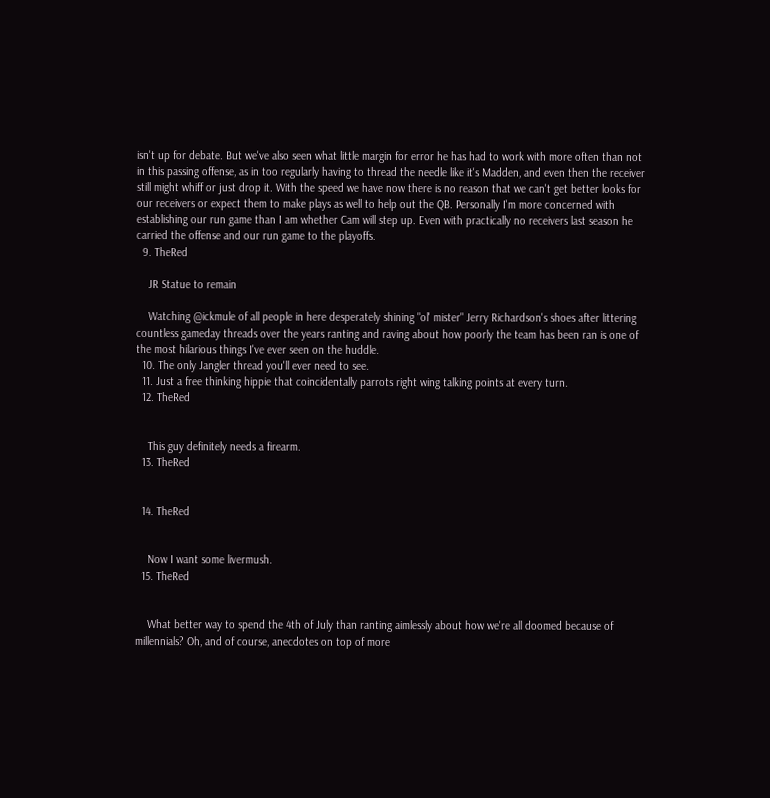isn't up for debate. But we've also seen what little margin for error he has had to work with more often than not in this passing offense, as in too regularly having to thread the needle like it's Madden, and even then the receiver still might whiff or just drop it. With the speed we have now there is no reason that we can't get better looks for our receivers or expect them to make plays as well to help out the QB. Personally I'm more concerned with establishing our run game than I am whether Cam will step up. Even with practically no receivers last season he carried the offense and our run game to the playoffs.
  9. TheRed

    JR Statue to remain

    Watching @ickmule of all people in here desperately shining "ol' mister" Jerry Richardson's shoes after littering countless gameday threads over the years ranting and raving about how poorly the team has been ran is one of the most hilarious things I've ever seen on the huddle.
  10. The only Jangler thread you'll ever need to see.
  11. Just a free thinking hippie that coincidentally parrots right wing talking points at every turn.
  12. TheRed


    This guy definitely needs a firearm.
  13. TheRed


  14. TheRed


    Now I want some livermush.
  15. TheRed


    What better way to spend the 4th of July than ranting aimlessly about how we're all doomed because of millennials? Oh, and of course, anecdotes on top of more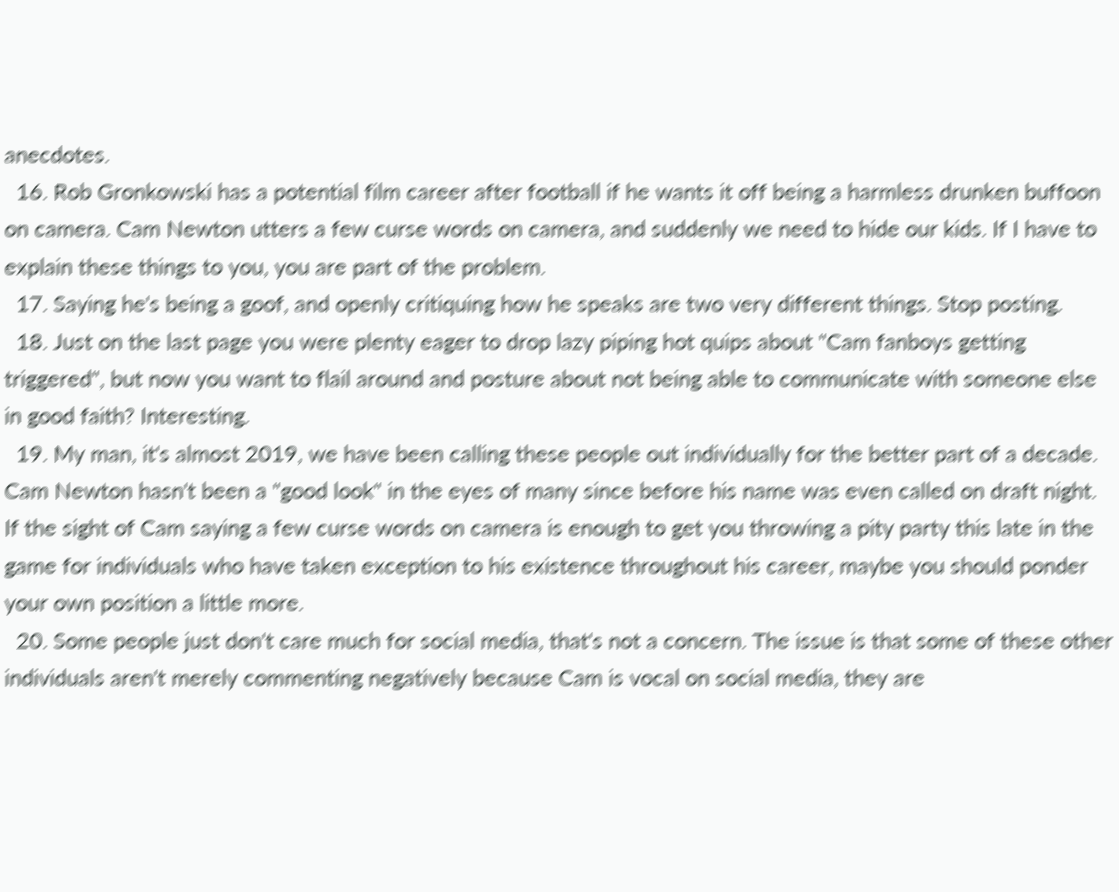anecdotes.
  16. Rob Gronkowski has a potential film career after football if he wants it off being a harmless drunken buffoon on camera. Cam Newton utters a few curse words on camera, and suddenly we need to hide our kids. If I have to explain these things to you, you are part of the problem.
  17. Saying he's being a goof, and openly critiquing how he speaks are two very different things. Stop posting.
  18. Just on the last page you were plenty eager to drop lazy piping hot quips about "Cam fanboys getting triggered", but now you want to flail around and posture about not being able to communicate with someone else in good faith? Interesting.
  19. My man, it's almost 2019, we have been calling these people out individually for the better part of a decade. Cam Newton hasn't been a "good look" in the eyes of many since before his name was even called on draft night. If the sight of Cam saying a few curse words on camera is enough to get you throwing a pity party this late in the game for individuals who have taken exception to his existence throughout his career, maybe you should ponder your own position a little more.
  20. Some people just don't care much for social media, that's not a concern. The issue is that some of these other individuals aren't merely commenting negatively because Cam is vocal on social media, they are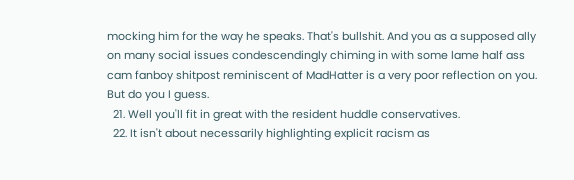mocking him for the way he speaks. That's bullshit. And you as a supposed ally on many social issues condescendingly chiming in with some lame half ass cam fanboy shitpost reminiscent of MadHatter is a very poor reflection on you. But do you I guess.
  21. Well you'll fit in great with the resident huddle conservatives.
  22. It isn't about necessarily highlighting explicit racism as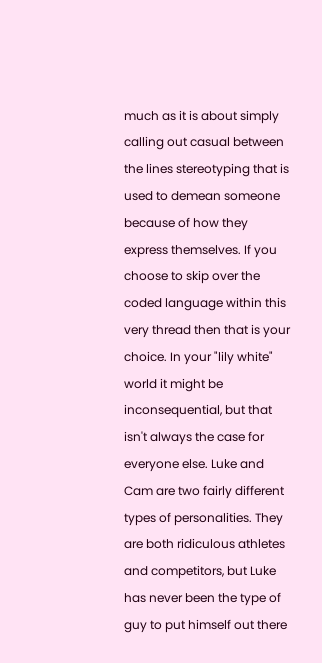much as it is about simply calling out casual between the lines stereotyping that is used to demean someone because of how they express themselves. If you choose to skip over the coded language within this very thread then that is your choice. In your "lily white" world it might be inconsequential, but that isn't always the case for everyone else. Luke and Cam are two fairly different types of personalities. They are both ridiculous athletes and competitors, but Luke has never been the type of guy to put himself out there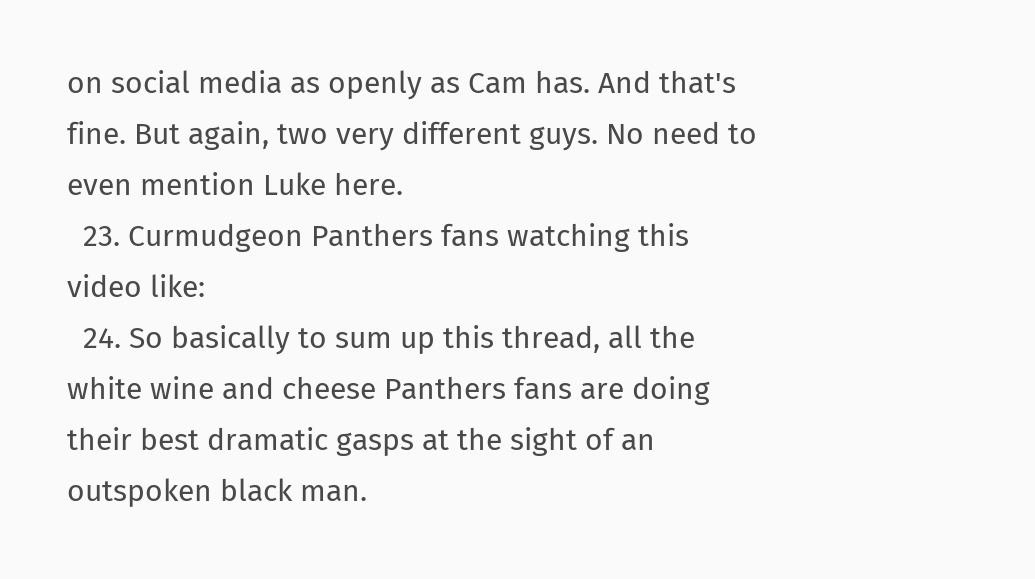on social media as openly as Cam has. And that's fine. But again, two very different guys. No need to even mention Luke here.
  23. Curmudgeon Panthers fans watching this video like:
  24. So basically to sum up this thread, all the white wine and cheese Panthers fans are doing their best dramatic gasps at the sight of an outspoken black man.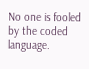No one is fooled by the coded language.